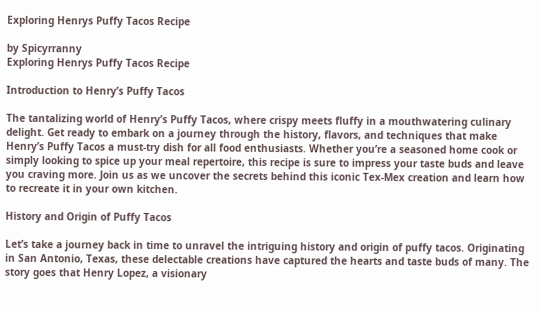Exploring Henrys Puffy Tacos Recipe

by Spicyrranny
Exploring Henrys Puffy Tacos Recipe

Introduction to Henry’s Puffy Tacos

The tantalizing world of Henry’s Puffy Tacos, where crispy meets fluffy in a mouthwatering culinary delight. Get ready to embark on a journey through the history, flavors, and techniques that make Henry’s Puffy Tacos a must-try dish for all food enthusiasts. Whether you’re a seasoned home cook or simply looking to spice up your meal repertoire, this recipe is sure to impress your taste buds and leave you craving more. Join us as we uncover the secrets behind this iconic Tex-Mex creation and learn how to recreate it in your own kitchen.

History and Origin of Puffy Tacos

Let’s take a journey back in time to unravel the intriguing history and origin of puffy tacos. Originating in San Antonio, Texas, these delectable creations have captured the hearts and taste buds of many. The story goes that Henry Lopez, a visionary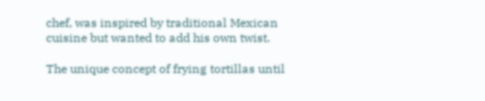chef, was inspired by traditional Mexican cuisine but wanted to add his own twist.

The unique concept of frying tortillas until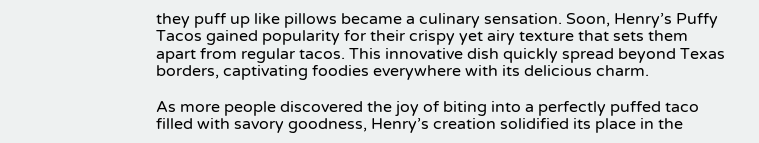they puff up like pillows became a culinary sensation. Soon, Henry’s Puffy Tacos gained popularity for their crispy yet airy texture that sets them apart from regular tacos. This innovative dish quickly spread beyond Texas borders, captivating foodies everywhere with its delicious charm.

As more people discovered the joy of biting into a perfectly puffed taco filled with savory goodness, Henry’s creation solidified its place in the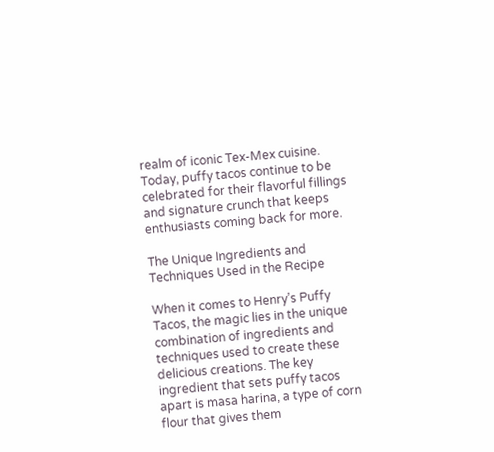realm of iconic Tex-Mex cuisine. Today, puffy tacos continue to be celebrated for their flavorful fillings and signature crunch that keeps enthusiasts coming back for more.

The Unique Ingredients and Techniques Used in the Recipe

When it comes to Henry’s Puffy Tacos, the magic lies in the unique combination of ingredients and techniques used to create these delicious creations. The key ingredient that sets puffy tacos apart is masa harina, a type of corn flour that gives them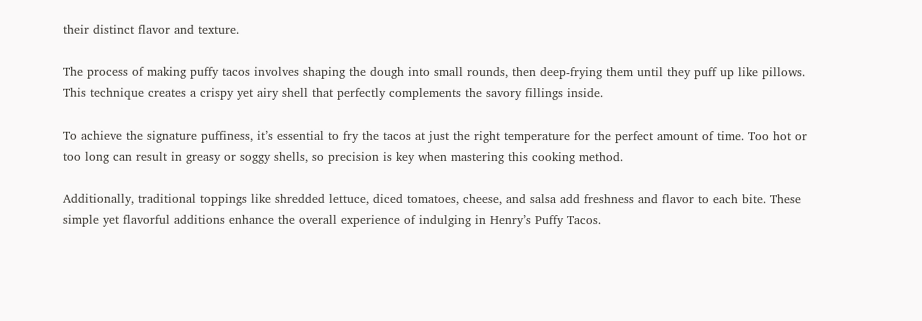their distinct flavor and texture.

The process of making puffy tacos involves shaping the dough into small rounds, then deep-frying them until they puff up like pillows. This technique creates a crispy yet airy shell that perfectly complements the savory fillings inside.

To achieve the signature puffiness, it’s essential to fry the tacos at just the right temperature for the perfect amount of time. Too hot or too long can result in greasy or soggy shells, so precision is key when mastering this cooking method.

Additionally, traditional toppings like shredded lettuce, diced tomatoes, cheese, and salsa add freshness and flavor to each bite. These simple yet flavorful additions enhance the overall experience of indulging in Henry’s Puffy Tacos.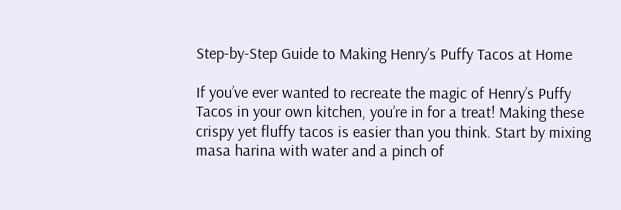Step-by-Step Guide to Making Henry’s Puffy Tacos at Home

If you’ve ever wanted to recreate the magic of Henry’s Puffy Tacos in your own kitchen, you’re in for a treat! Making these crispy yet fluffy tacos is easier than you think. Start by mixing masa harina with water and a pinch of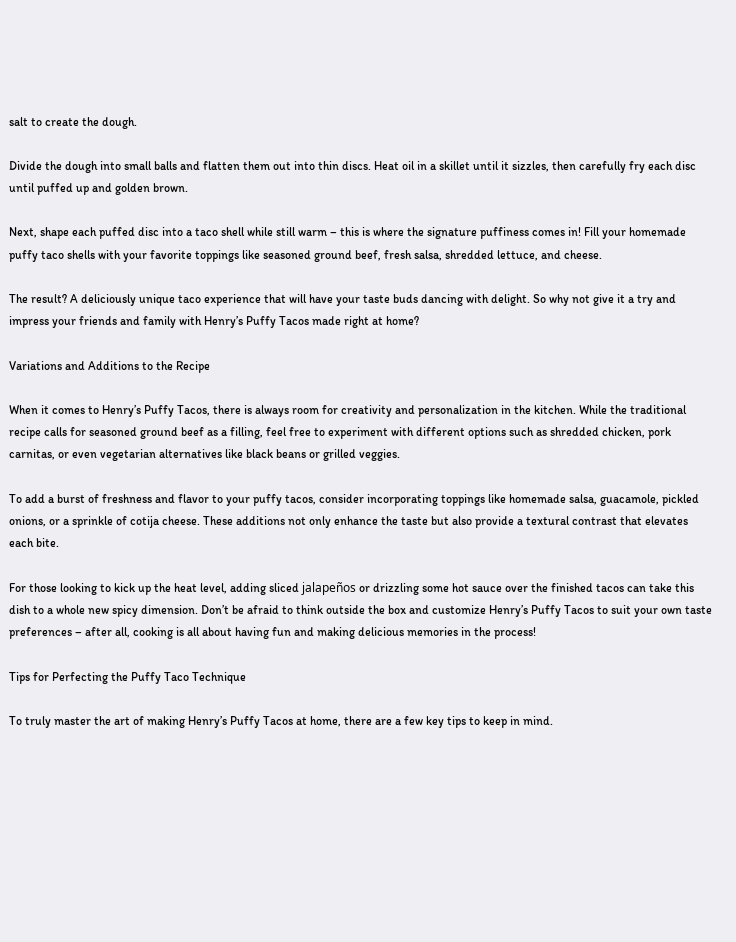salt to create the dough.

Divide the dough into small balls and flatten them out into thin discs. Heat oil in a skillet until it sizzles, then carefully fry each disc until puffed up and golden brown.

Next, shape each puffed disc into a taco shell while still warm – this is where the signature puffiness comes in! Fill your homemade puffy taco shells with your favorite toppings like seasoned ground beef, fresh salsa, shredded lettuce, and cheese.

The result? A deliciously unique taco experience that will have your taste buds dancing with delight. So why not give it a try and impress your friends and family with Henry’s Puffy Tacos made right at home?

Variations and Additions to the Recipe

When it comes to Henry’s Puffy Tacos, there is always room for creativity and personalization in the kitchen. While the traditional recipe calls for seasoned ground beef as a filling, feel free to experiment with different options such as shredded chicken, pork carnitas, or even vegetarian alternatives like black beans or grilled veggies.

To add a burst of freshness and flavor to your puffy tacos, consider incorporating toppings like homemade salsa, guacamole, pickled onions, or a sprinkle of cotija cheese. These additions not only enhance the taste but also provide a textural contrast that elevates each bite.

For those looking to kick up the heat level, adding sliced jalapeños or drizzling some hot sauce over the finished tacos can take this dish to a whole new spicy dimension. Don’t be afraid to think outside the box and customize Henry’s Puffy Tacos to suit your own taste preferences – after all, cooking is all about having fun and making delicious memories in the process!

Tips for Perfecting the Puffy Taco Technique

To truly master the art of making Henry’s Puffy Tacos at home, there are a few key tips to keep in mind.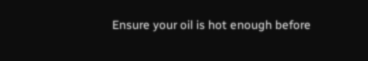Ensure your oil is hot enough before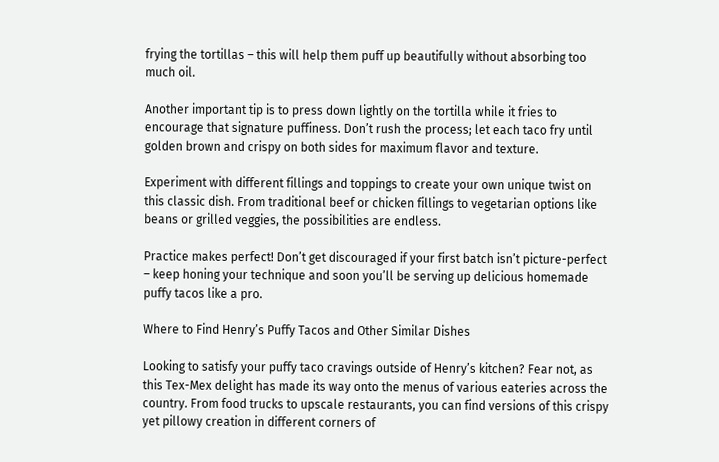frying the tortillas – this will help them puff up beautifully without absorbing too much oil.

Another important tip is to press down lightly on the tortilla while it fries to encourage that signature puffiness. Don’t rush the process; let each taco fry until golden brown and crispy on both sides for maximum flavor and texture.

Experiment with different fillings and toppings to create your own unique twist on this classic dish. From traditional beef or chicken fillings to vegetarian options like beans or grilled veggies, the possibilities are endless.

Practice makes perfect! Don’t get discouraged if your first batch isn’t picture-perfect – keep honing your technique and soon you’ll be serving up delicious homemade puffy tacos like a pro.

Where to Find Henry’s Puffy Tacos and Other Similar Dishes

Looking to satisfy your puffy taco cravings outside of Henry’s kitchen? Fear not, as this Tex-Mex delight has made its way onto the menus of various eateries across the country. From food trucks to upscale restaurants, you can find versions of this crispy yet pillowy creation in different corners of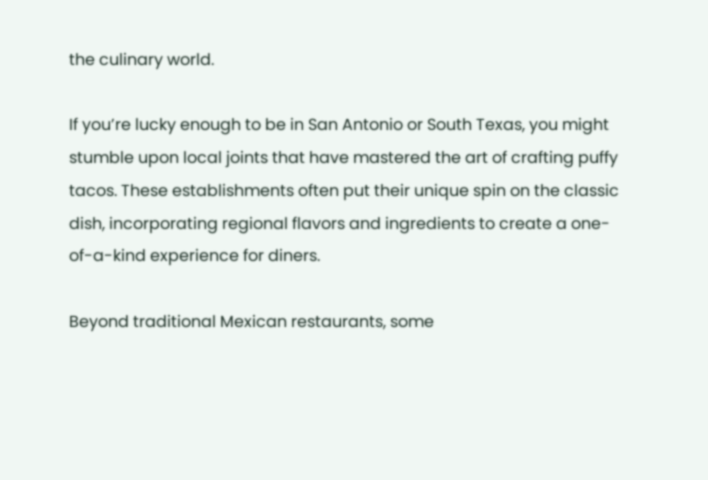the culinary world.

If you’re lucky enough to be in San Antonio or South Texas, you might stumble upon local joints that have mastered the art of crafting puffy tacos. These establishments often put their unique spin on the classic dish, incorporating regional flavors and ingredients to create a one-of-a-kind experience for diners.

Beyond traditional Mexican restaurants, some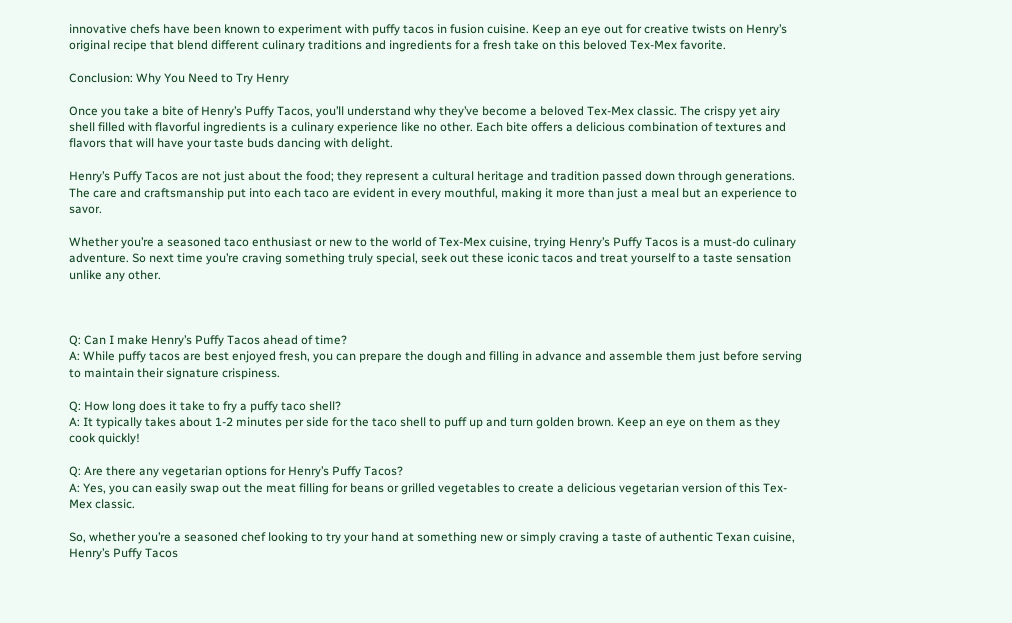innovative chefs have been known to experiment with puffy tacos in fusion cuisine. Keep an eye out for creative twists on Henry’s original recipe that blend different culinary traditions and ingredients for a fresh take on this beloved Tex-Mex favorite.

Conclusion: Why You Need to Try Henry

Once you take a bite of Henry’s Puffy Tacos, you’ll understand why they’ve become a beloved Tex-Mex classic. The crispy yet airy shell filled with flavorful ingredients is a culinary experience like no other. Each bite offers a delicious combination of textures and flavors that will have your taste buds dancing with delight.

Henry’s Puffy Tacos are not just about the food; they represent a cultural heritage and tradition passed down through generations. The care and craftsmanship put into each taco are evident in every mouthful, making it more than just a meal but an experience to savor.

Whether you’re a seasoned taco enthusiast or new to the world of Tex-Mex cuisine, trying Henry’s Puffy Tacos is a must-do culinary adventure. So next time you’re craving something truly special, seek out these iconic tacos and treat yourself to a taste sensation unlike any other.



Q: Can I make Henry’s Puffy Tacos ahead of time?
A: While puffy tacos are best enjoyed fresh, you can prepare the dough and filling in advance and assemble them just before serving to maintain their signature crispiness.

Q: How long does it take to fry a puffy taco shell?
A: It typically takes about 1-2 minutes per side for the taco shell to puff up and turn golden brown. Keep an eye on them as they cook quickly!

Q: Are there any vegetarian options for Henry’s Puffy Tacos?
A: Yes, you can easily swap out the meat filling for beans or grilled vegetables to create a delicious vegetarian version of this Tex-Mex classic.

So, whether you’re a seasoned chef looking to try your hand at something new or simply craving a taste of authentic Texan cuisine, Henry’s Puffy Tacos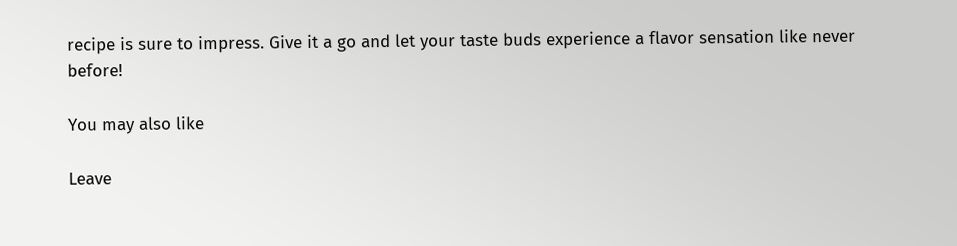recipe is sure to impress. Give it a go and let your taste buds experience a flavor sensation like never before!

You may also like

Leave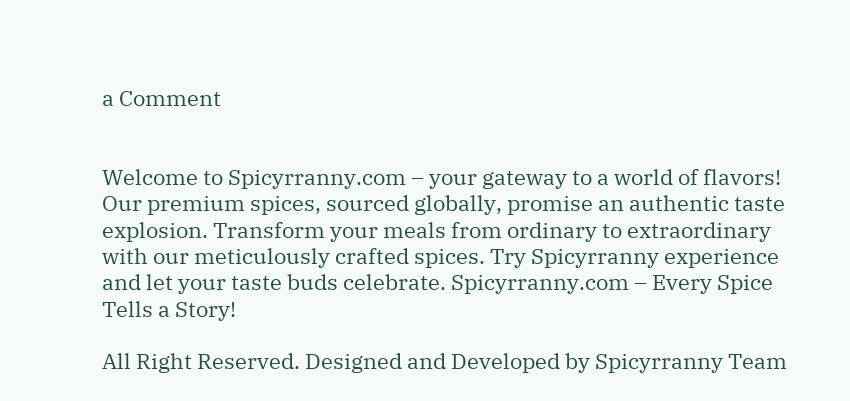a Comment


Welcome to Spicyrranny.com – your gateway to a world of flavors! Our premium spices, sourced globally, promise an authentic taste explosion. Transform your meals from ordinary to extraordinary with our meticulously crafted spices. Try Spicyrranny experience and let your taste buds celebrate. Spicyrranny.com – Every Spice Tells a Story!

All Right Reserved. Designed and Developed by Spicyrranny Team